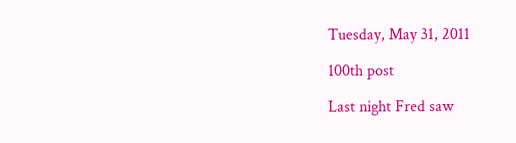Tuesday, May 31, 2011

100th post

Last night Fred saw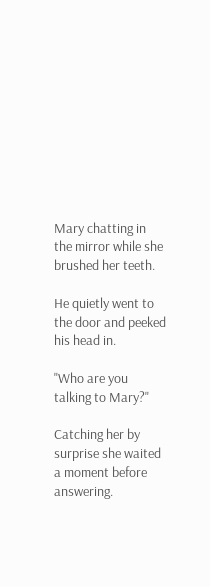Mary chatting in the mirror while she brushed her teeth.

He quietly went to the door and peeked his head in.

"Who are you talking to Mary?"

Catching her by surprise she waited a moment before answering.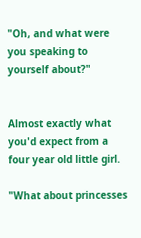"Oh, and what were you speaking to yourself about?"


Almost exactly what you'd expect from a four year old little girl.

"What about princesses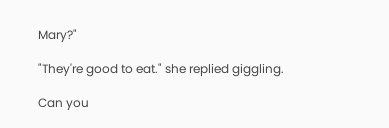Mary?"

"They're good to eat." she replied giggling.

Can you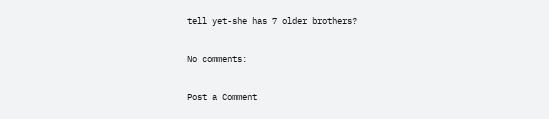tell yet-she has 7 older brothers?

No comments:

Post a Comment